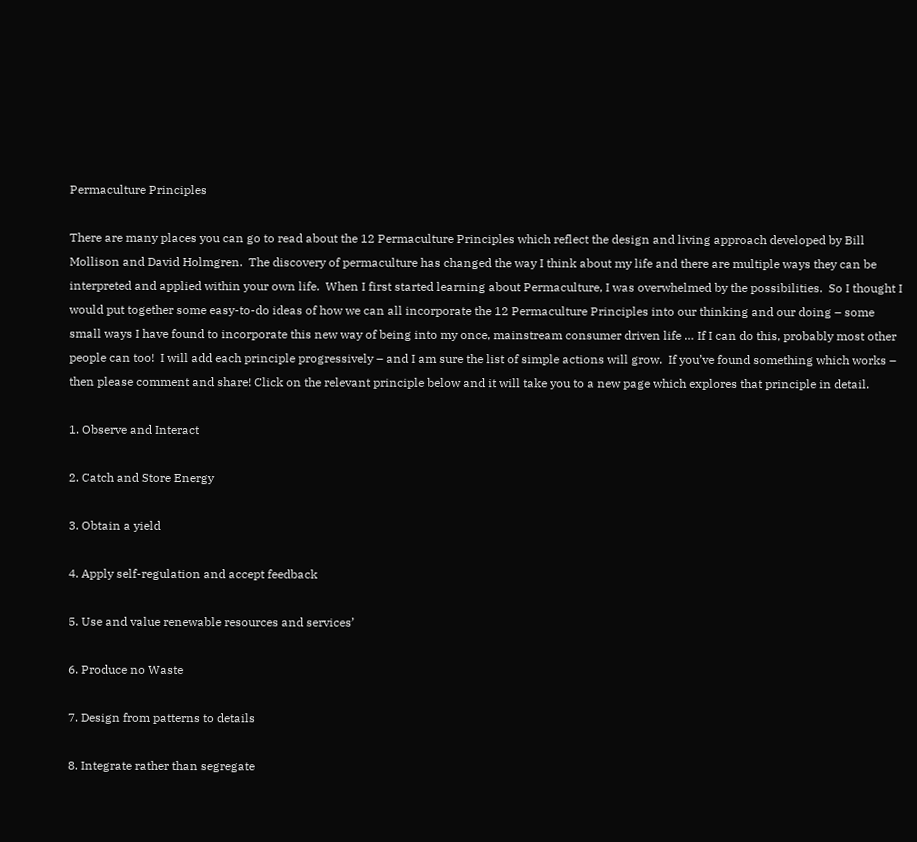Permaculture Principles

There are many places you can go to read about the 12 Permaculture Principles which reflect the design and living approach developed by Bill Mollison and David Holmgren.  The discovery of permaculture has changed the way I think about my life and there are multiple ways they can be interpreted and applied within your own life.  When I first started learning about Permaculture, I was overwhelmed by the possibilities.  So I thought I would put together some easy-to-do ideas of how we can all incorporate the 12 Permaculture Principles into our thinking and our doing – some small ways I have found to incorporate this new way of being into my once, mainstream consumer driven life … If I can do this, probably most other people can too!  I will add each principle progressively – and I am sure the list of simple actions will grow.  If you’ve found something which works – then please comment and share! Click on the relevant principle below and it will take you to a new page which explores that principle in detail.

1. Observe and Interact

2. Catch and Store Energy

3. Obtain a yield

4. Apply self-regulation and accept feedback

5. Use and value renewable resources and services’

6. Produce no Waste

7. Design from patterns to details

8. Integrate rather than segregate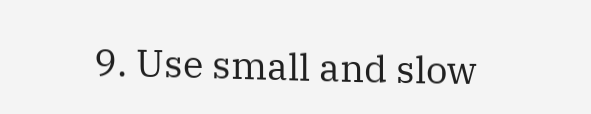9. Use small and slow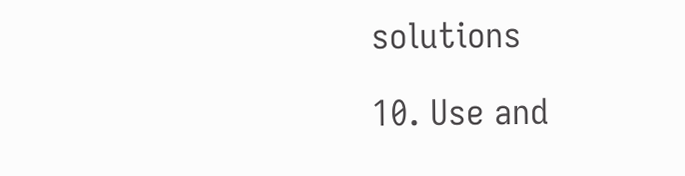solutions

10. Use and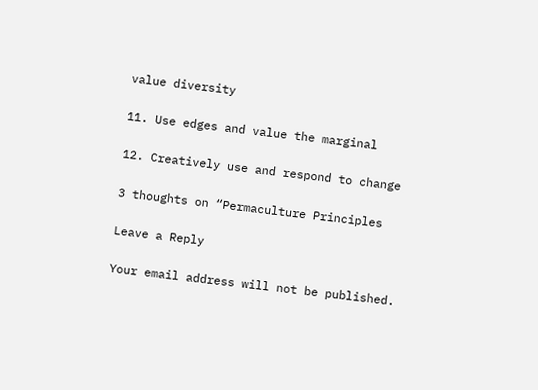value diversity

11. Use edges and value the marginal

12. Creatively use and respond to change

3 thoughts on “Permaculture Principles

Leave a Reply

Your email address will not be published.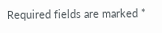Required fields are marked *